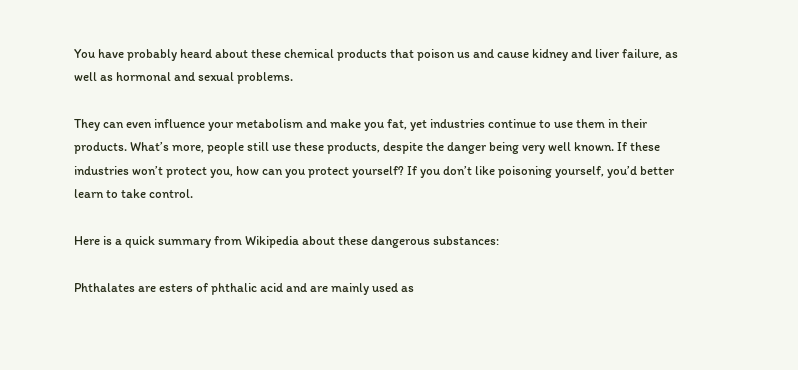You have probably heard about these chemical products that poison us and cause kidney and liver failure, as well as hormonal and sexual problems.

They can even influence your metabolism and make you fat, yet industries continue to use them in their products. What’s more, people still use these products, despite the danger being very well known. If these industries won’t protect you, how can you protect yourself? If you don’t like poisoning yourself, you’d better learn to take control.

Here is a quick summary from Wikipedia about these dangerous substances:

Phthalates are esters of phthalic acid and are mainly used as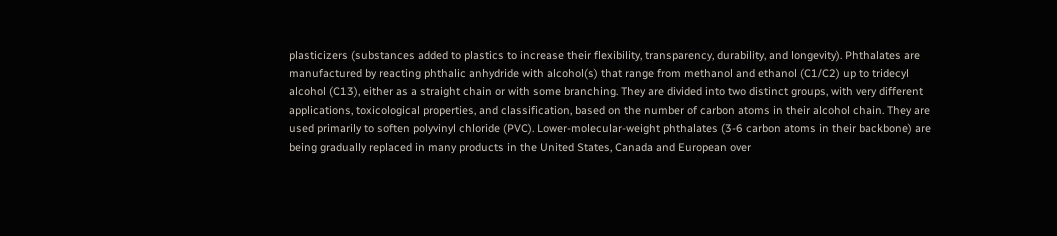plasticizers (substances added to plastics to increase their flexibility, transparency, durability, and longevity). Phthalates are manufactured by reacting phthalic anhydride with alcohol(s) that range from methanol and ethanol (C1/C2) up to tridecyl alcohol (C13), either as a straight chain or with some branching. They are divided into two distinct groups, with very different applications, toxicological properties, and classification, based on the number of carbon atoms in their alcohol chain. They are used primarily to soften polyvinyl chloride (PVC). Lower-molecular-weight phthalates (3-6 carbon atoms in their backbone) are being gradually replaced in many products in the United States, Canada and European over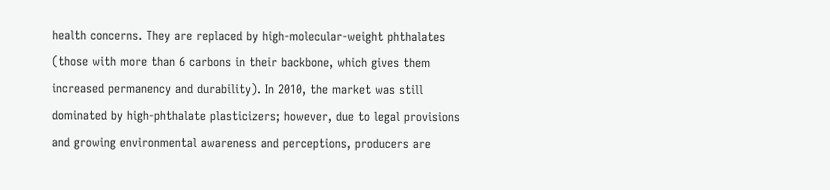health concerns. They are replaced by high-molecular-weight phthalates (those with more than 6 carbons in their backbone, which gives them increased permanency and durability). In 2010, the market was still dominated by high-phthalate plasticizers; however, due to legal provisions and growing environmental awareness and perceptions, producers are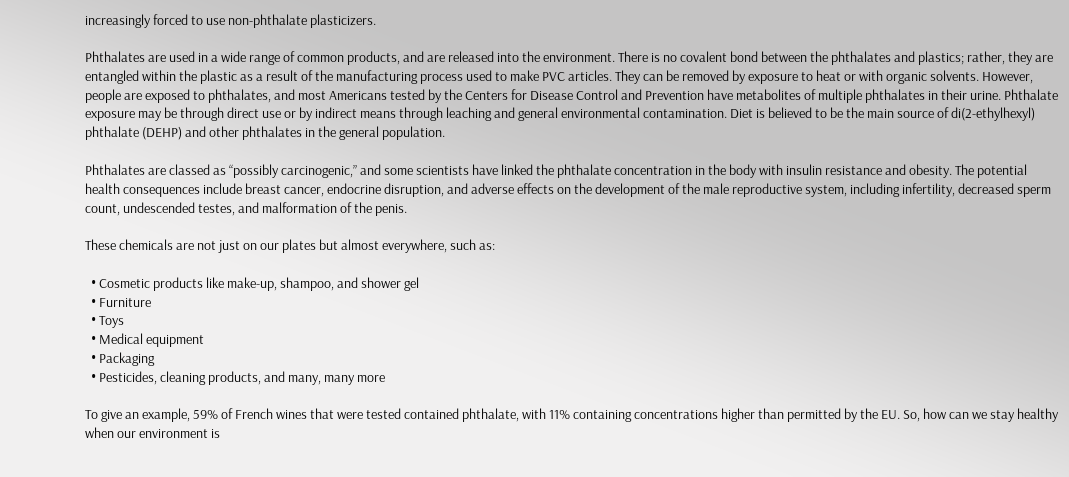increasingly forced to use non-phthalate plasticizers.

Phthalates are used in a wide range of common products, and are released into the environment. There is no covalent bond between the phthalates and plastics; rather, they are entangled within the plastic as a result of the manufacturing process used to make PVC articles. They can be removed by exposure to heat or with organic solvents. However, people are exposed to phthalates, and most Americans tested by the Centers for Disease Control and Prevention have metabolites of multiple phthalates in their urine. Phthalate exposure may be through direct use or by indirect means through leaching and general environmental contamination. Diet is believed to be the main source of di(2-ethylhexyl) phthalate (DEHP) and other phthalates in the general population.

Phthalates are classed as “possibly carcinogenic,” and some scientists have linked the phthalate concentration in the body with insulin resistance and obesity. The potential health consequences include breast cancer, endocrine disruption, and adverse effects on the development of the male reproductive system, including infertility, decreased sperm count, undescended testes, and malformation of the penis.

These chemicals are not just on our plates but almost everywhere, such as:

  • Cosmetic products like make-up, shampoo, and shower gel
  • Furniture
  • Toys
  • Medical equipment
  • Packaging
  • Pesticides, cleaning products, and many, many more

To give an example, 59% of French wines that were tested contained phthalate, with 11% containing concentrations higher than permitted by the EU. So, how can we stay healthy when our environment is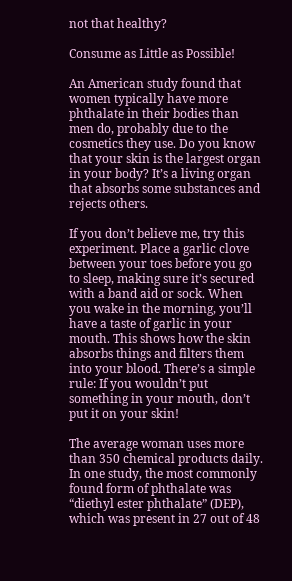not that healthy?

Consume as Little as Possible!

An American study found that women typically have more phthalate in their bodies than men do, probably due to the cosmetics they use. Do you know that your skin is the largest organ in your body? It’s a living organ that absorbs some substances and rejects others.

If you don’t believe me, try this experiment. Place a garlic clove between your toes before you go to sleep, making sure it’s secured with a band aid or sock. When you wake in the morning, you’ll have a taste of garlic in your mouth. This shows how the skin absorbs things and filters them into your blood. There’s a simple rule: If you wouldn’t put something in your mouth, don’t put it on your skin!

The average woman uses more than 350 chemical products daily. In one study, the most commonly found form of phthalate was “diethyl ester phthalate” (DEP), which was present in 27 out of 48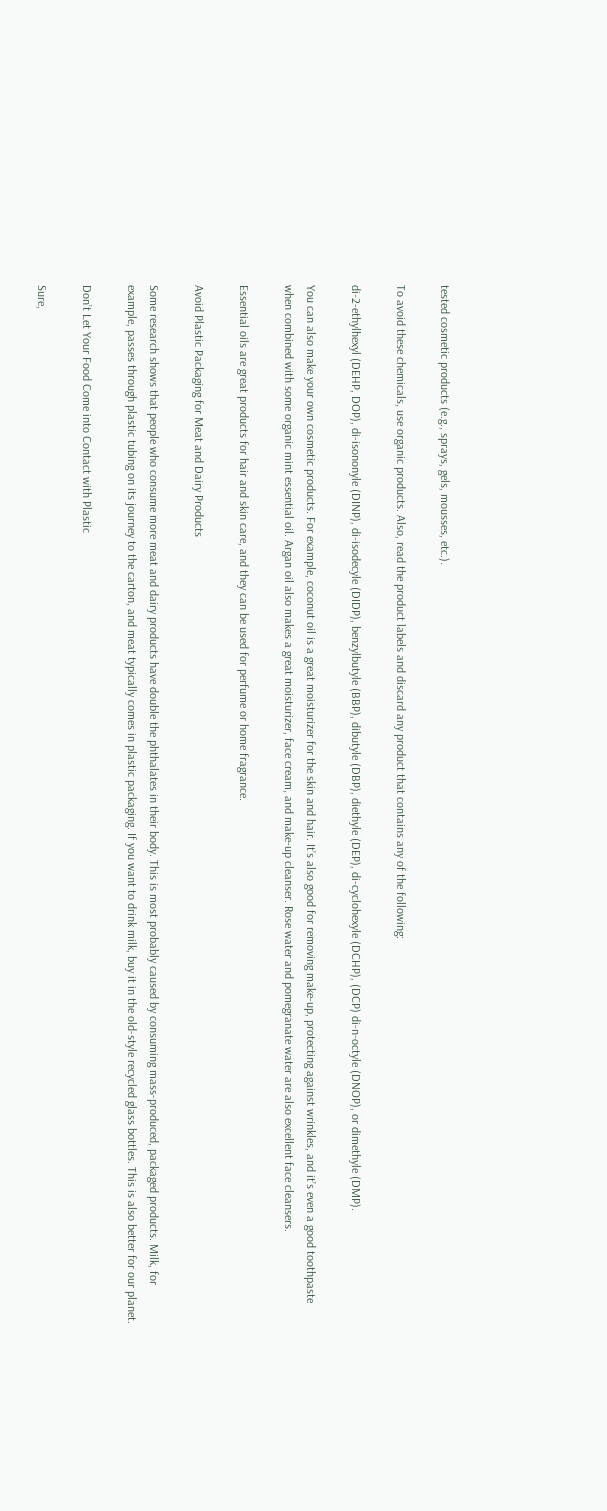tested cosmetic products (e.g., sprays, gels, mousses, etc.).

To avoid these chemicals, use organic products. Also, read the product labels and discard any product that contains any of the following:

di-2-ethylhexyl (DEHP, DOP), di-isononyle (DINP), di-isodecyle (DIDP), benzylbutyle (BBP), dibutyle (DBP), diethyle (DEP), di-cyclohexyle (DCHP), (DCP) di-n-octyle (DNOP), or dimethyle (DMP).

You can also make your own cosmetic products. For example, coconut oil is a great moisturizer for the skin and hair. It’s also good for removing make-up, protecting against wrinkles, and it’s even a good toothpaste when combined with some organic mint essential oil. Argan oil also makes a great moisturizer, face cream, and make-up cleanser. Rose water and pomegranate water are also excellent face cleansers.

Essential oils are great products for hair and skin care, and they can be used for perfume or home fragrance.

Avoid Plastic Packaging for Meat and Dairy Products

Some research shows that people who consume more meat and dairy products have double the phthalates in their body. This is most probably caused by consuming mass-produced, packaged products. Milk, for example, passes through plastic tubing on its journey to the carton, and meat typically comes in plastic packaging. If you want to drink milk, buy it in the old-style recycled glass bottles. This is also better for our planet.

Don’t Let Your Food Come into Contact with Plastic

Sure,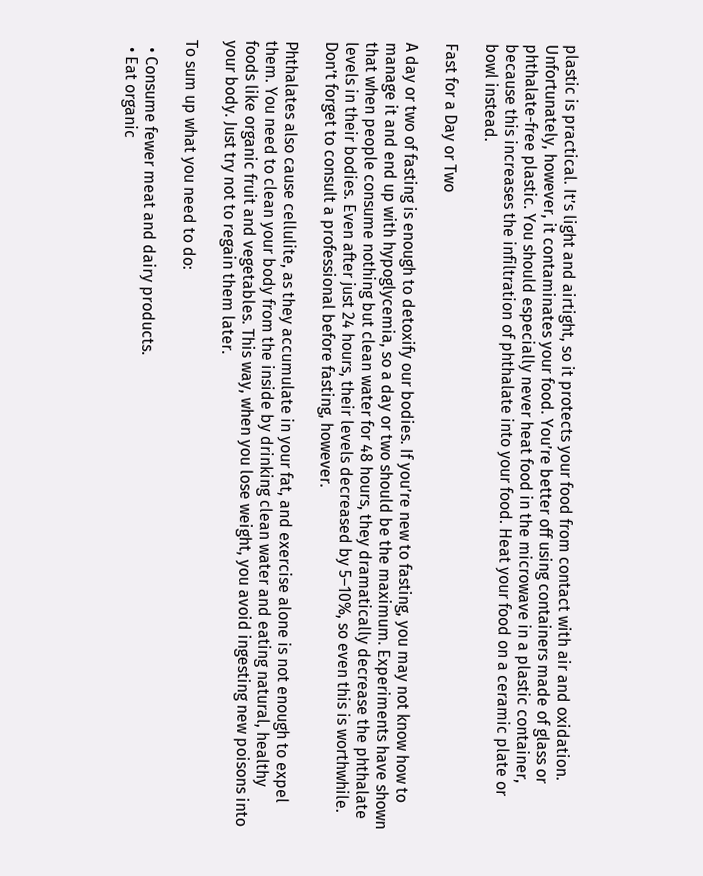plastic is practical. It’s light and airtight, so it protects your food from contact with air and oxidation. Unfortunately, however, it contaminates your food. You’re better off using containers made of glass or phthalate-free plastic. You should especially never heat food in the microwave in a plastic container, because this increases the infiltration of phthalate into your food. Heat your food on a ceramic plate or bowl instead.

Fast for a Day or Two

A day or two of fasting is enough to detoxify our bodies. If you’re new to fasting, you may not know how to manage it and end up with hypoglycemia, so a day or two should be the maximum. Experiments have shown that when people consume nothing but clean water for 48 hours, they dramatically decrease the phthalate levels in their bodies. Even after just 24 hours, their levels decreased by 5–10%, so even this is worthwhile. Don’t forget to consult a professional before fasting, however.

Phthalates also cause cellulite, as they accumulate in your fat, and exercise alone is not enough to expel them. You need to clean your body from the inside by drinking clean water and eating natural, healthy foods like organic fruit and vegetables. This way, when you lose weight, you avoid ingesting new poisons into your body. Just try not to regain them later.

To sum up what you need to do:

  • Consume fewer meat and dairy products.
  • Eat organic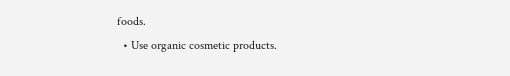foods.
  • Use organic cosmetic products.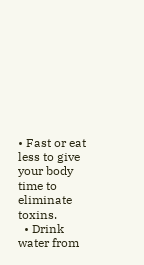• Fast or eat less to give your body time to eliminate toxins.
  • Drink water from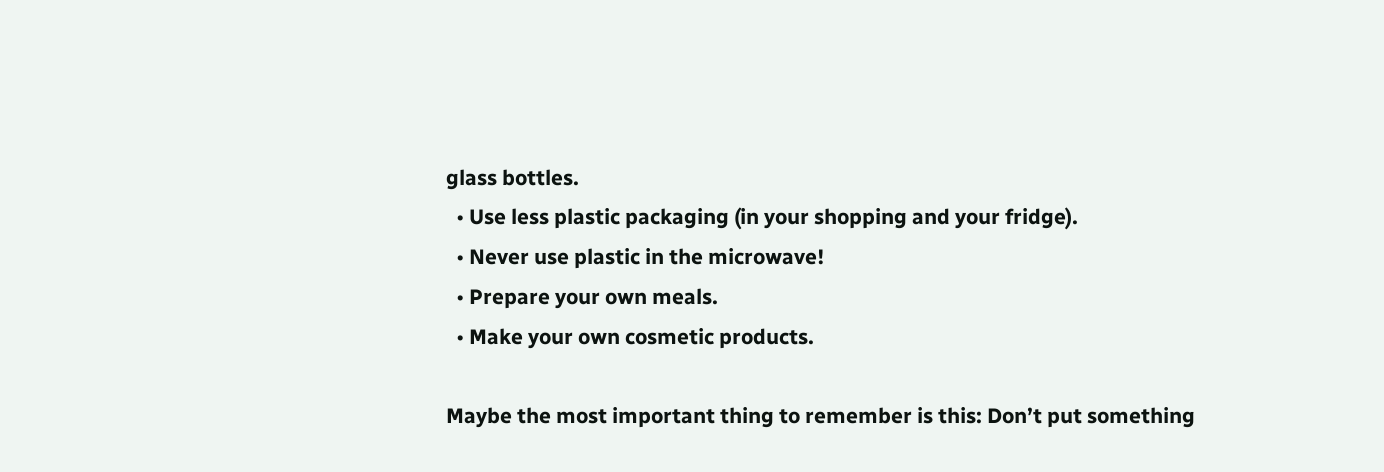glass bottles.
  • Use less plastic packaging (in your shopping and your fridge).
  • Never use plastic in the microwave!
  • Prepare your own meals.
  • Make your own cosmetic products.

Maybe the most important thing to remember is this: Don’t put something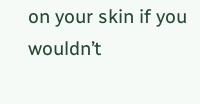on your skin if you wouldn’t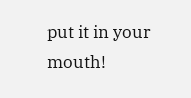put it in your mouth!